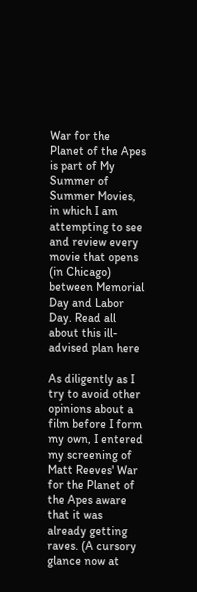War for the Planet of the Apes is part of My Summer of Summer Movies, in which I am attempting to see and review every movie that opens (in Chicago) between Memorial Day and Labor Day. Read all about this ill-advised plan here

As diligently as I try to avoid other opinions about a film before I form my own, I entered my screening of Matt Reeves' War for the Planet of the Apes aware that it was already getting raves. (A cursory glance now at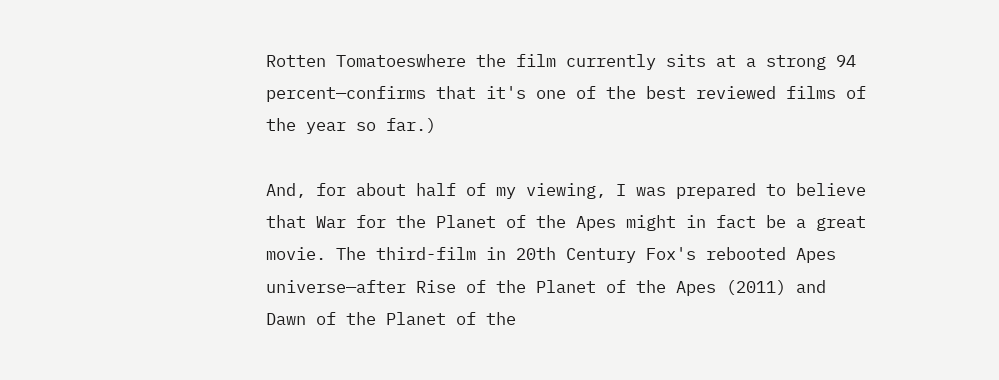Rotten Tomatoeswhere the film currently sits at a strong 94 percent—confirms that it's one of the best reviewed films of the year so far.)

And, for about half of my viewing, I was prepared to believe that War for the Planet of the Apes might in fact be a great movie. The third-film in 20th Century Fox's rebooted Apes universe—after Rise of the Planet of the Apes (2011) and Dawn of the Planet of the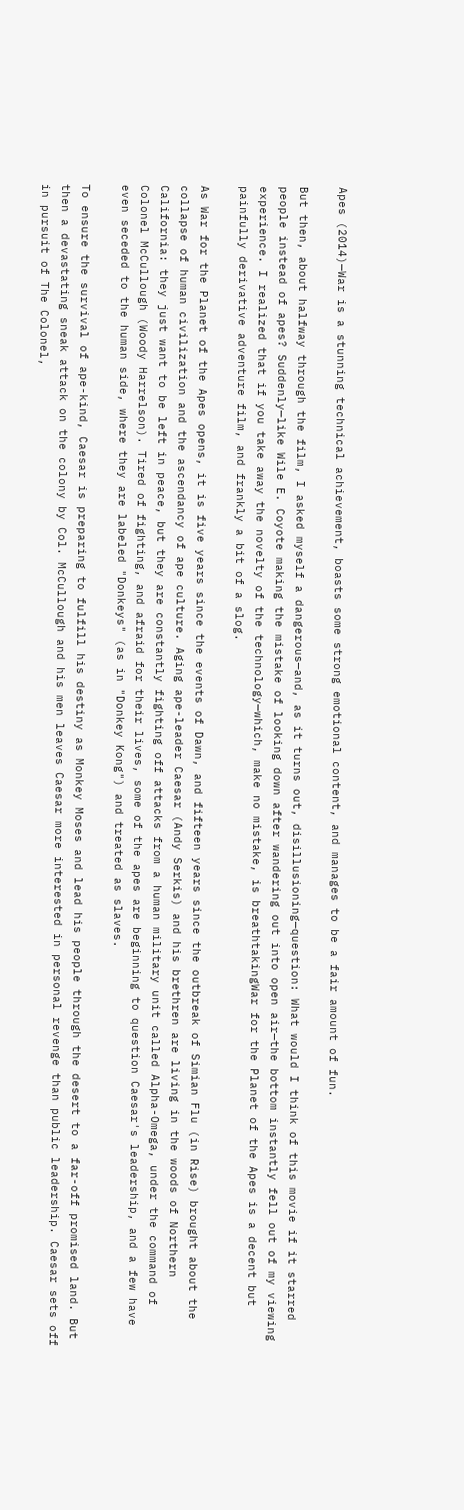Apes (2014)—War is a stunning technical achievement, boasts some strong emotional content, and manages to be a fair amount of fun.

But then, about halfway through the film, I asked myself a dangerous—and, as it turns out, disillusioning—question: What would I think of this movie if it starred people instead of apes? Suddenly—like Wile E. Coyote making the mistake of looking down after wandering out into open air—the bottom instantly fell out of my viewing experience. I realized that if you take away the novelty of the technology—which, make no mistake, is breathtakingWar for the Planet of the Apes is a decent but painfully derivative adventure film, and frankly a bit of a slog.

As War for the Planet of the Apes opens, it is five years since the events of Dawn, and fifteen years since the outbreak of Simian Flu (in Rise) brought about the collapse of human civilization and the ascendancy of ape culture. Aging ape-leader Caesar (Andy Serkis) and his brethren are living in the woods of Northern California: they just want to be left in peace, but they are constantly fighting off attacks from a human military unit called Alpha-Omega, under the command of Colonel McCullough (Woody Harrelson). Tired of fighting, and afraid for their lives, some of the apes are beginning to question Caesar's leadership, and a few have even seceded to the human side, where they are labeled "Donkeys" (as in "Donkey Kong") and treated as slaves.

To ensure the survival of ape-kind, Caesar is preparing to fulfill his destiny as Monkey Moses and lead his people through the desert to a far-off promised land. But then a devastating sneak attack on the colony by Col. McCullough and his men leaves Caesar more interested in personal revenge than public leadership. Caesar sets off in pursuit of The Colonel,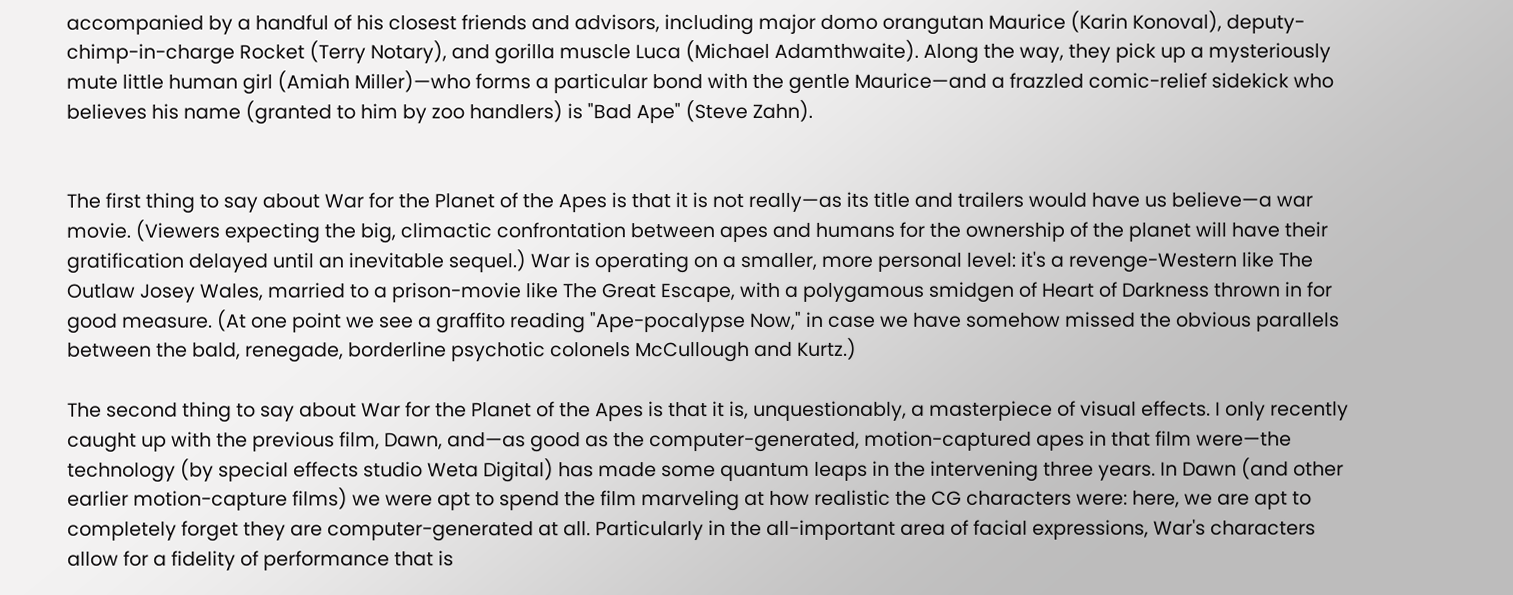accompanied by a handful of his closest friends and advisors, including major domo orangutan Maurice (Karin Konoval), deputy-chimp-in-charge Rocket (Terry Notary), and gorilla muscle Luca (Michael Adamthwaite). Along the way, they pick up a mysteriously mute little human girl (Amiah Miller)—who forms a particular bond with the gentle Maurice—and a frazzled comic-relief sidekick who believes his name (granted to him by zoo handlers) is "Bad Ape" (Steve Zahn).


The first thing to say about War for the Planet of the Apes is that it is not really—as its title and trailers would have us believe—a war movie. (Viewers expecting the big, climactic confrontation between apes and humans for the ownership of the planet will have their gratification delayed until an inevitable sequel.) War is operating on a smaller, more personal level: it's a revenge-Western like The Outlaw Josey Wales, married to a prison-movie like The Great Escape, with a polygamous smidgen of Heart of Darkness thrown in for good measure. (At one point we see a graffito reading "Ape-pocalypse Now," in case we have somehow missed the obvious parallels between the bald, renegade, borderline psychotic colonels McCullough and Kurtz.)

The second thing to say about War for the Planet of the Apes is that it is, unquestionably, a masterpiece of visual effects. I only recently caught up with the previous film, Dawn, and—as good as the computer-generated, motion-captured apes in that film were—the technology (by special effects studio Weta Digital) has made some quantum leaps in the intervening three years. In Dawn (and other earlier motion-capture films) we were apt to spend the film marveling at how realistic the CG characters were: here, we are apt to completely forget they are computer-generated at all. Particularly in the all-important area of facial expressions, War's characters allow for a fidelity of performance that is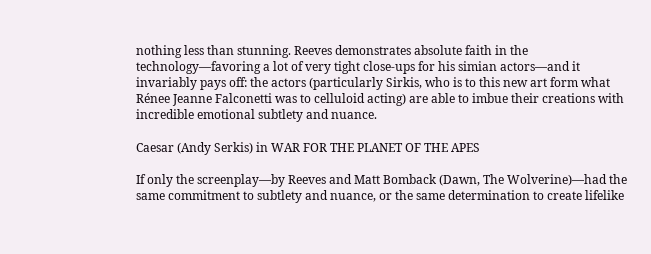nothing less than stunning. Reeves demonstrates absolute faith in the technology—favoring a lot of very tight close-ups for his simian actors—and it invariably pays off: the actors (particularly Sirkis, who is to this new art form what Rénee Jeanne Falconetti was to celluloid acting) are able to imbue their creations with incredible emotional subtlety and nuance.

Caesar (Andy Serkis) in WAR FOR THE PLANET OF THE APES

If only the screenplay—by Reeves and Matt Bomback (Dawn, The Wolverine)—had the same commitment to subtlety and nuance, or the same determination to create lifelike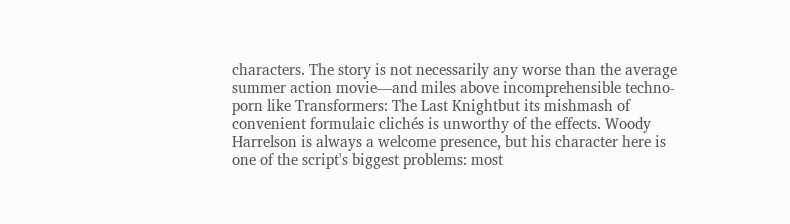characters. The story is not necessarily any worse than the average summer action movie—and miles above incomprehensible techno-porn like Transformers: The Last Knightbut its mishmash of convenient formulaic clichés is unworthy of the effects. Woody Harrelson is always a welcome presence, but his character here is one of the script's biggest problems: most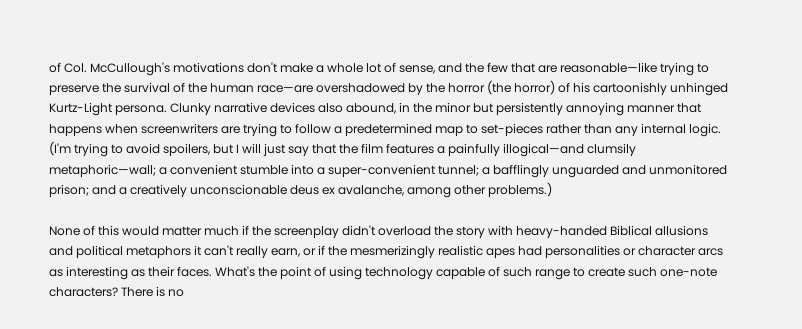of Col. McCullough's motivations don't make a whole lot of sense, and the few that are reasonable—like trying to preserve the survival of the human race—are overshadowed by the horror (the horror) of his cartoonishly unhinged Kurtz-Light persona. Clunky narrative devices also abound, in the minor but persistently annoying manner that happens when screenwriters are trying to follow a predetermined map to set-pieces rather than any internal logic. (I'm trying to avoid spoilers, but I will just say that the film features a painfully illogical—and clumsily metaphoric—wall; a convenient stumble into a super-convenient tunnel; a bafflingly unguarded and unmonitored prison; and a creatively unconscionable deus ex avalanche, among other problems.)

None of this would matter much if the screenplay didn't overload the story with heavy-handed Biblical allusions and political metaphors it can't really earn, or if the mesmerizingly realistic apes had personalities or character arcs as interesting as their faces. What's the point of using technology capable of such range to create such one-note characters? There is no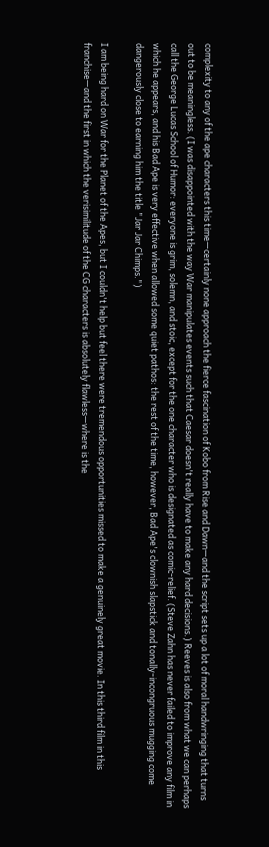complexity to any of the ape characters this time—certainly none approach the fierce fascination of Kobo from Rise and Dawn—and the script sets up a lot of moral handwringing that turns out to be meaningless. (I was disappointed with the way War manipulates events such that Caesar doesn't really have to make any hard decisions.) Reeves is also from what we can perhaps call the George Lucas School of Humor: everyone is grim, solemn, and stoic, except for the one character who is designated as comic-relief. (Steve Zahn has never failed to improve any film in which he appears, and his Bad Ape is very effective when allowed some quiet pathos: the rest of the time, however, Bad Ape's clownish slapstick and tonally-incongruous mugging come dangerously close to earning him the title "Jar Jar Chimps.")

I am being hard on War for the Planet of the Apes, but I couldn't help but feel there were tremendous opportunities missed to make a genuinely great movie. In this third film in this franchise—and the first in which the verisimilitude of the CG characters is absolutely flawless—where is the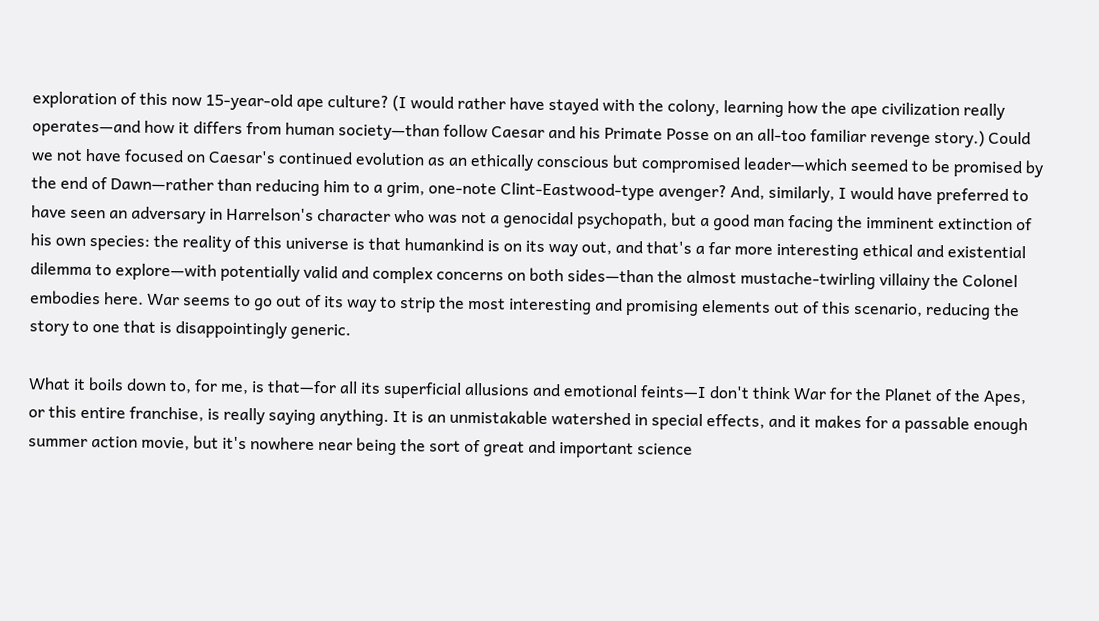exploration of this now 15-year-old ape culture? (I would rather have stayed with the colony, learning how the ape civilization really operates—and how it differs from human society—than follow Caesar and his Primate Posse on an all-too familiar revenge story.) Could we not have focused on Caesar's continued evolution as an ethically conscious but compromised leader—which seemed to be promised by the end of Dawn—rather than reducing him to a grim, one-note Clint-Eastwood-type avenger? And, similarly, I would have preferred to have seen an adversary in Harrelson's character who was not a genocidal psychopath, but a good man facing the imminent extinction of his own species: the reality of this universe is that humankind is on its way out, and that's a far more interesting ethical and existential dilemma to explore—with potentially valid and complex concerns on both sides—than the almost mustache-twirling villainy the Colonel embodies here. War seems to go out of its way to strip the most interesting and promising elements out of this scenario, reducing the story to one that is disappointingly generic.

What it boils down to, for me, is that—for all its superficial allusions and emotional feints—I don't think War for the Planet of the Apes, or this entire franchise, is really saying anything. It is an unmistakable watershed in special effects, and it makes for a passable enough summer action movie, but it's nowhere near being the sort of great and important science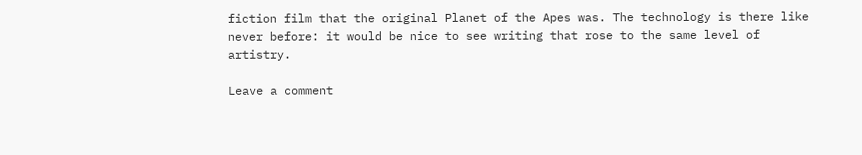fiction film that the original Planet of the Apes was. The technology is there like never before: it would be nice to see writing that rose to the same level of artistry.

Leave a comment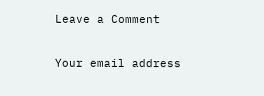Leave a Comment

Your email address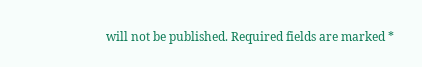will not be published. Required fields are marked *